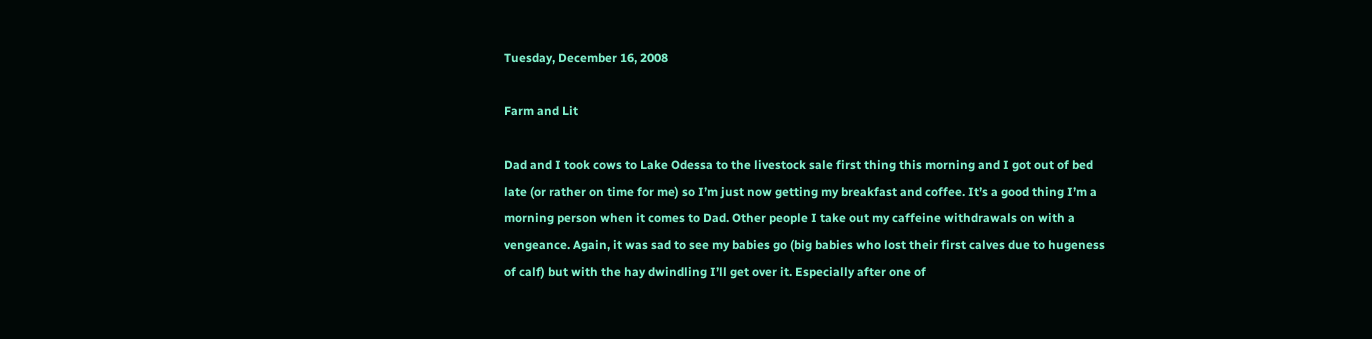Tuesday, December 16, 2008

Farm and Lit

Dad and I took cows to Lake Odessa to the livestock sale first thing this morning and I got out of bed late (or rather on time for me) so I’m just now getting my breakfast and coffee. It’s a good thing I’m a morning person when it comes to Dad. Other people I take out my caffeine withdrawals on with a vengeance. Again, it was sad to see my babies go (big babies who lost their first calves due to hugeness of calf) but with the hay dwindling I’ll get over it. Especially after one of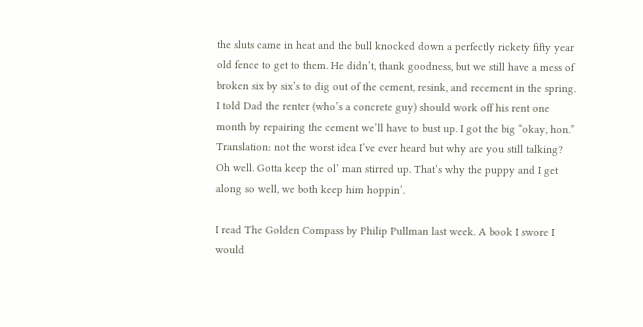the sluts came in heat and the bull knocked down a perfectly rickety fifty year old fence to get to them. He didn’t, thank goodness, but we still have a mess of broken six by six’s to dig out of the cement, resink, and recement in the spring. I told Dad the renter (who’s a concrete guy) should work off his rent one month by repairing the cement we’ll have to bust up. I got the big “okay, hon.” Translation: not the worst idea I’ve ever heard but why are you still talking? Oh well. Gotta keep the ol’ man stirred up. That’s why the puppy and I get along so well, we both keep him hoppin’.

I read The Golden Compass by Philip Pullman last week. A book I swore I would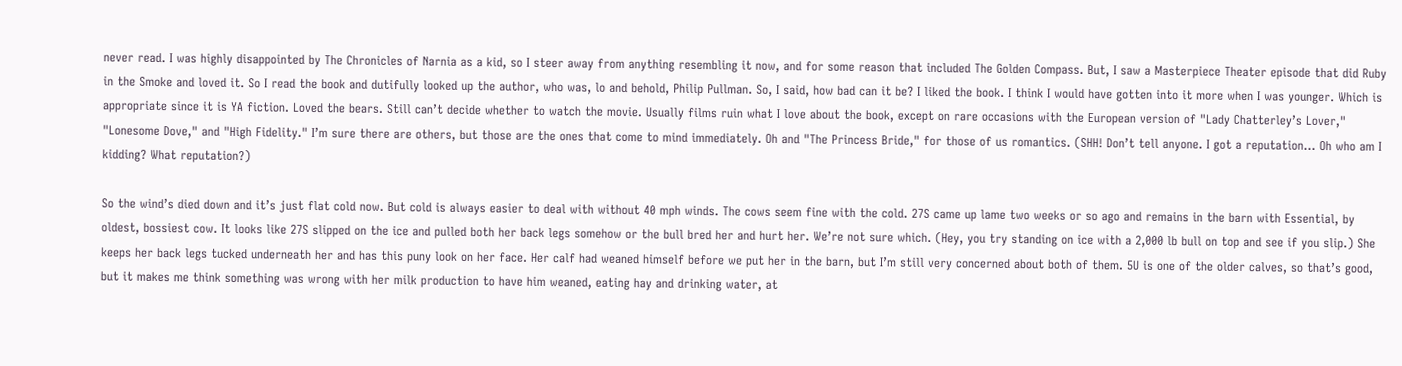never read. I was highly disappointed by The Chronicles of Narnia as a kid, so I steer away from anything resembling it now, and for some reason that included The Golden Compass. But, I saw a Masterpiece Theater episode that did Ruby in the Smoke and loved it. So I read the book and dutifully looked up the author, who was, lo and behold, Philip Pullman. So, I said, how bad can it be? I liked the book. I think I would have gotten into it more when I was younger. Which is appropriate since it is YA fiction. Loved the bears. Still can’t decide whether to watch the movie. Usually films ruin what I love about the book, except on rare occasions with the European version of "Lady Chatterley’s Lover," "Lonesome Dove," and "High Fidelity." I’m sure there are others, but those are the ones that come to mind immediately. Oh and "The Princess Bride," for those of us romantics. (SHH! Don’t tell anyone. I got a reputation… Oh who am I kidding? What reputation?)

So the wind’s died down and it’s just flat cold now. But cold is always easier to deal with without 40 mph winds. The cows seem fine with the cold. 27S came up lame two weeks or so ago and remains in the barn with Essential, by oldest, bossiest cow. It looks like 27S slipped on the ice and pulled both her back legs somehow or the bull bred her and hurt her. We’re not sure which. (Hey, you try standing on ice with a 2,000 lb bull on top and see if you slip.) She keeps her back legs tucked underneath her and has this puny look on her face. Her calf had weaned himself before we put her in the barn, but I’m still very concerned about both of them. 5U is one of the older calves, so that’s good, but it makes me think something was wrong with her milk production to have him weaned, eating hay and drinking water, at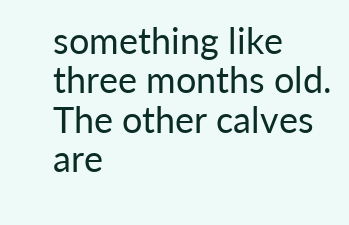something like three months old. The other calves are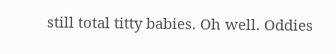still total titty babies. Oh well. Oddies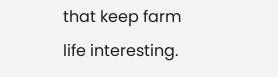that keep farm life interesting.